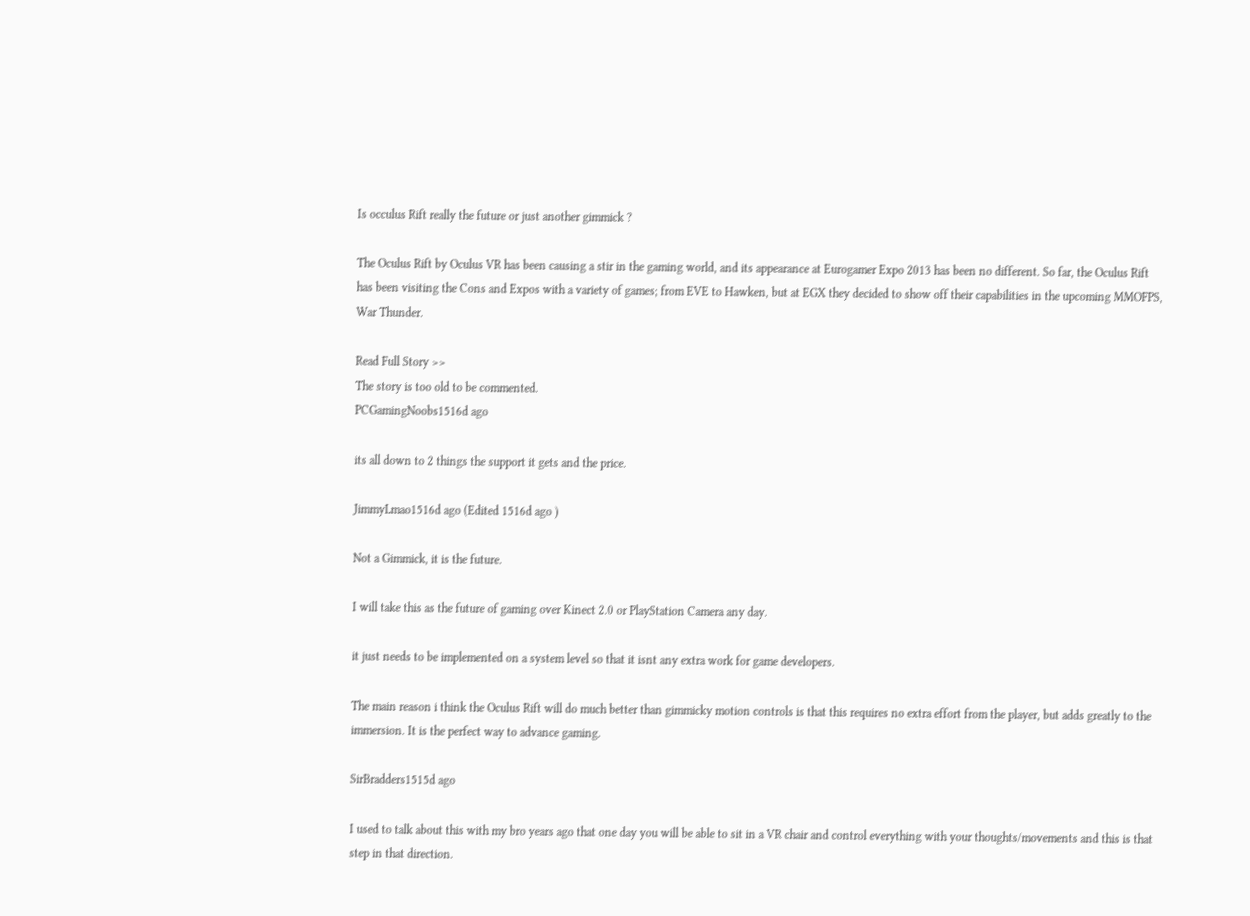Is occulus Rift really the future or just another gimmick ?

The Oculus Rift by Oculus VR has been causing a stir in the gaming world, and its appearance at Eurogamer Expo 2013 has been no different. So far, the Oculus Rift has been visiting the Cons and Expos with a variety of games; from EVE to Hawken, but at EGX they decided to show off their capabilities in the upcoming MMOFPS, War Thunder.

Read Full Story >>
The story is too old to be commented.
PCGamingNoobs1516d ago

its all down to 2 things the support it gets and the price.

JimmyLmao1516d ago (Edited 1516d ago )

Not a Gimmick, it is the future.

I will take this as the future of gaming over Kinect 2.0 or PlayStation Camera any day.

it just needs to be implemented on a system level so that it isnt any extra work for game developers.

The main reason i think the Oculus Rift will do much better than gimmicky motion controls is that this requires no extra effort from the player, but adds greatly to the immersion. It is the perfect way to advance gaming.

SirBradders1515d ago

I used to talk about this with my bro years ago that one day you will be able to sit in a VR chair and control everything with your thoughts/movements and this is that step in that direction.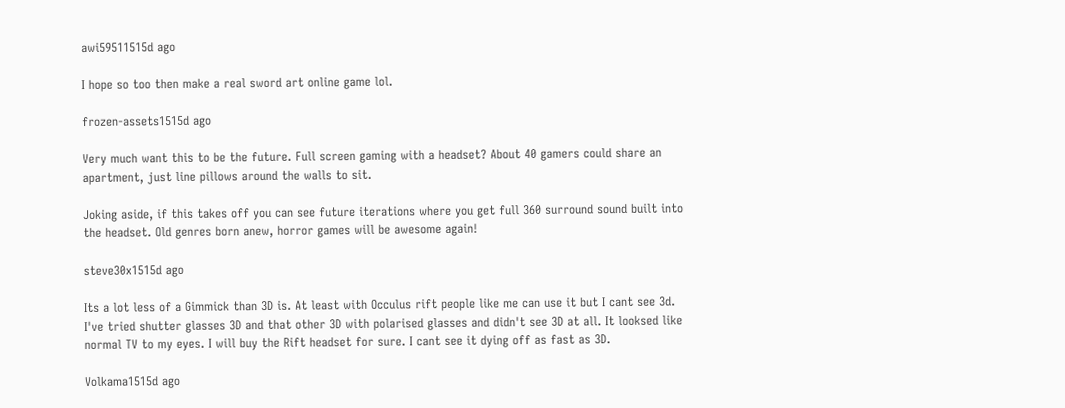awi59511515d ago

I hope so too then make a real sword art online game lol.

frozen-assets1515d ago

Very much want this to be the future. Full screen gaming with a headset? About 40 gamers could share an apartment, just line pillows around the walls to sit.

Joking aside, if this takes off you can see future iterations where you get full 360 surround sound built into the headset. Old genres born anew, horror games will be awesome again!

steve30x1515d ago

Its a lot less of a Gimmick than 3D is. At least with Occulus rift people like me can use it but I cant see 3d. I've tried shutter glasses 3D and that other 3D with polarised glasses and didn't see 3D at all. It looksed like normal TV to my eyes. I will buy the Rift headset for sure. I cant see it dying off as fast as 3D.

Volkama1515d ago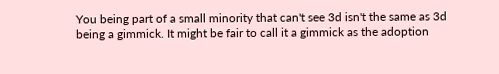You being part of a small minority that can't see 3d isn't the same as 3d being a gimmick. It might be fair to call it a gimmick as the adoption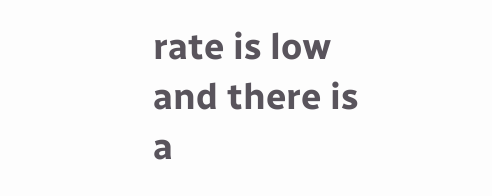rate is low and there is a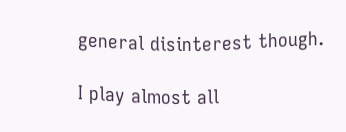general disinterest though.

I play almost all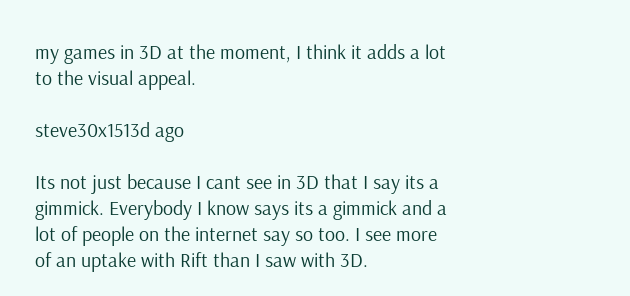my games in 3D at the moment, I think it adds a lot to the visual appeal.

steve30x1513d ago

Its not just because I cant see in 3D that I say its a gimmick. Everybody I know says its a gimmick and a lot of people on the internet say so too. I see more of an uptake with Rift than I saw with 3D.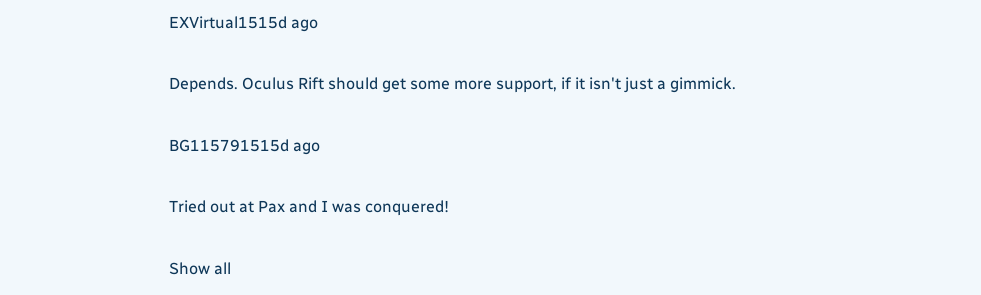EXVirtual1515d ago

Depends. Oculus Rift should get some more support, if it isn't just a gimmick.

BG115791515d ago

Tried out at Pax and I was conquered!

Show all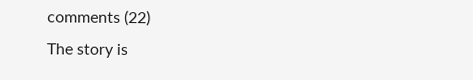comments (22)
The story is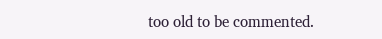too old to be commented.